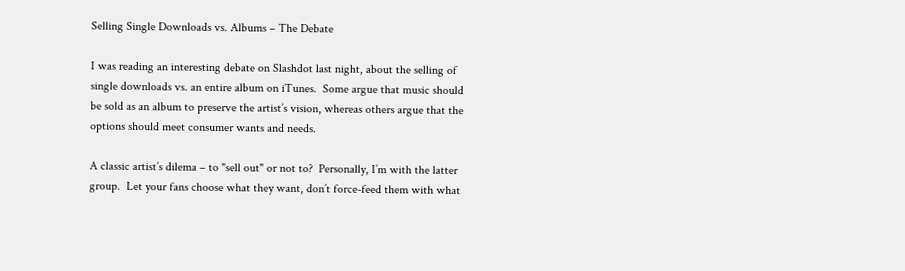Selling Single Downloads vs. Albums – The Debate

I was reading an interesting debate on Slashdot last night, about the selling of single downloads vs. an entire album on iTunes.  Some argue that music should be sold as an album to preserve the artist’s vision, whereas others argue that the options should meet consumer wants and needs.

A classic artist’s dilema – to "sell out" or not to?  Personally, I’m with the latter group.  Let your fans choose what they want, don’t force-feed them with what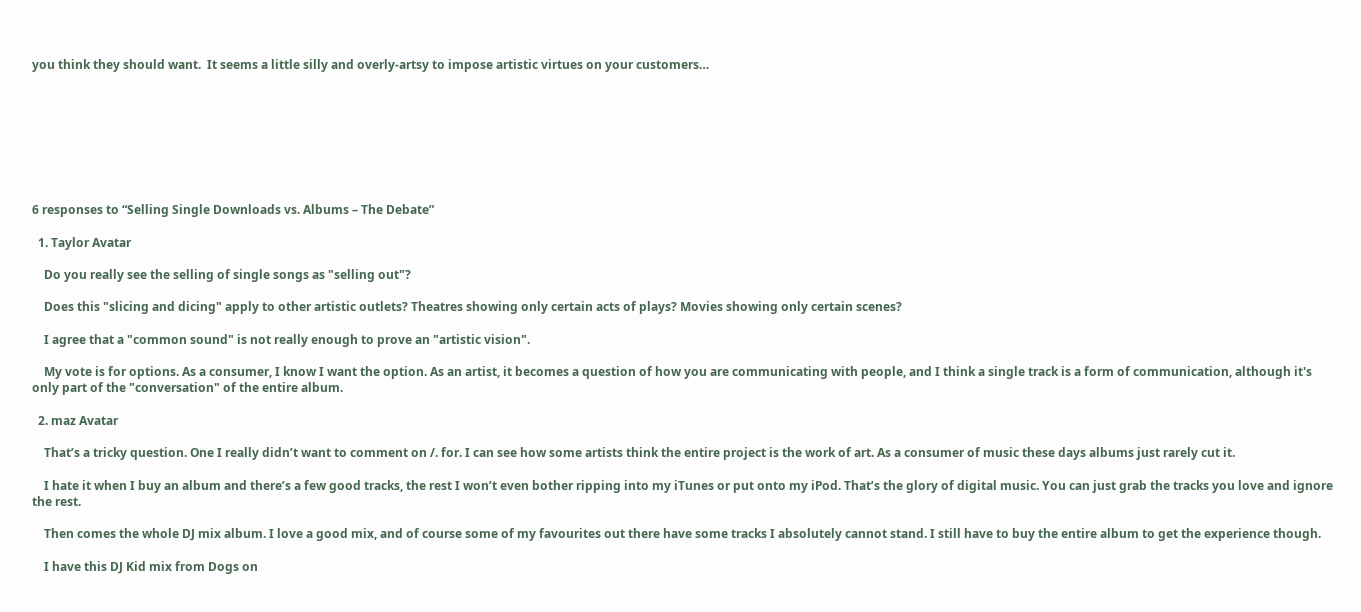you think they should want.  It seems a little silly and overly-artsy to impose artistic virtues on your customers…








6 responses to “Selling Single Downloads vs. Albums – The Debate”

  1. Taylor Avatar

    Do you really see the selling of single songs as "selling out"?

    Does this "slicing and dicing" apply to other artistic outlets? Theatres showing only certain acts of plays? Movies showing only certain scenes?

    I agree that a "common sound" is not really enough to prove an "artistic vision".

    My vote is for options. As a consumer, I know I want the option. As an artist, it becomes a question of how you are communicating with people, and I think a single track is a form of communication, although it's only part of the "conversation" of the entire album.

  2. maz Avatar

    That’s a tricky question. One I really didn’t want to comment on /. for. I can see how some artists think the entire project is the work of art. As a consumer of music these days albums just rarely cut it.

    I hate it when I buy an album and there’s a few good tracks, the rest I won’t even bother ripping into my iTunes or put onto my iPod. That’s the glory of digital music. You can just grab the tracks you love and ignore the rest.

    Then comes the whole DJ mix album. I love a good mix, and of course some of my favourites out there have some tracks I absolutely cannot stand. I still have to buy the entire album to get the experience though.

    I have this DJ Kid mix from Dogs on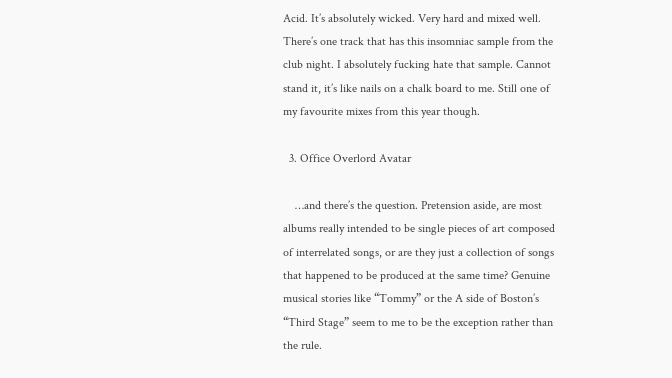Acid. It’s absolutely wicked. Very hard and mixed well. There’s one track that has this insomniac sample from the club night. I absolutely fucking hate that sample. Cannot stand it, it’s like nails on a chalk board to me. Still one of my favourite mixes from this year though.

  3. Office Overlord Avatar

    …and there’s the question. Pretension aside, are most albums really intended to be single pieces of art composed of interrelated songs, or are they just a collection of songs that happened to be produced at the same time? Genuine musical stories like “Tommy” or the A side of Boston’s “Third Stage” seem to me to be the exception rather than the rule.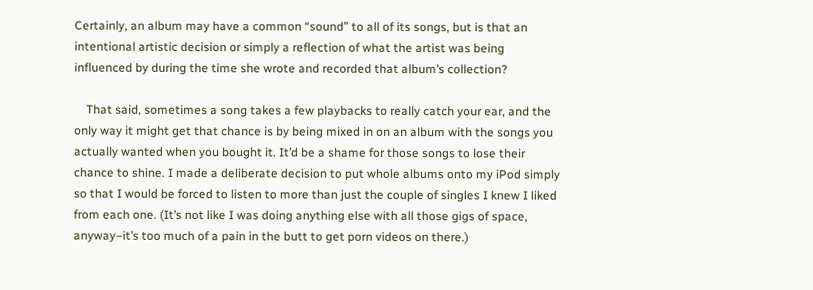Certainly, an album may have a common “sound” to all of its songs, but is that an intentional artistic decision or simply a reflection of what the artist was being influenced by during the time she wrote and recorded that album’s collection?

    That said, sometimes a song takes a few playbacks to really catch your ear, and the only way it might get that chance is by being mixed in on an album with the songs you actually wanted when you bought it. It’d be a shame for those songs to lose their chance to shine. I made a deliberate decision to put whole albums onto my iPod simply so that I would be forced to listen to more than just the couple of singles I knew I liked from each one. (It’s not like I was doing anything else with all those gigs of space, anyway–it’s too much of a pain in the butt to get porn videos on there.)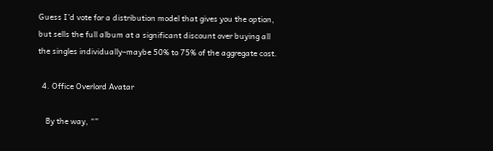Guess I’d vote for a distribution model that gives you the option, but sells the full album at a significant discount over buying all the singles individually–maybe 50% to 75% of the aggregate cost.

  4. Office Overlord Avatar

    By the way, “”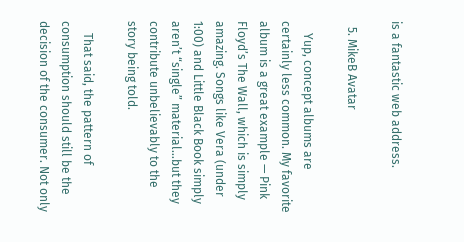is a fantastic web address.

  5. MikeB Avatar

    Yup, concept albums are certainly less common. My favorite album is a great example — Pink Floyd’s The Wall, which is simply amazing. Songs like Vera (under 1:00) and Little Black Book simply aren’t “single” material…but they contribute unbelievably to the story being told.

    That said, the pattern of consumption should still be the decision of the consumer. Not only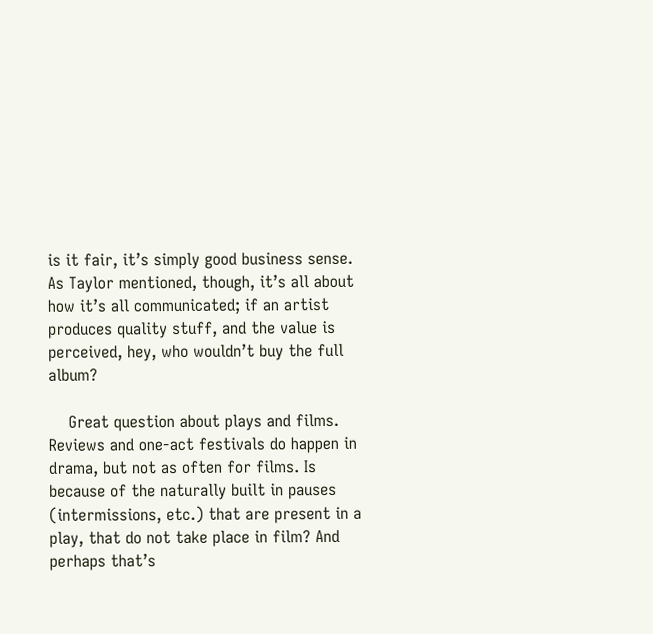is it fair, it’s simply good business sense. As Taylor mentioned, though, it’s all about how it’s all communicated; if an artist produces quality stuff, and the value is perceived, hey, who wouldn’t buy the full album?

    Great question about plays and films. Reviews and one-act festivals do happen in drama, but not as often for films. Is because of the naturally built in pauses (intermissions, etc.) that are present in a play, that do not take place in film? And perhaps that’s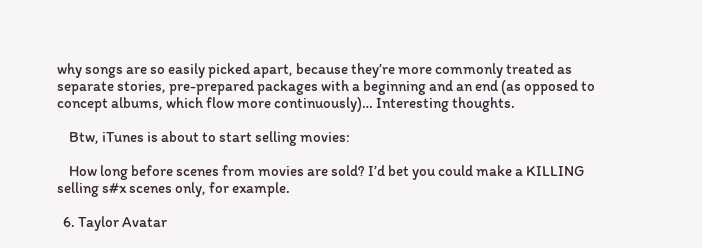why songs are so easily picked apart, because they’re more commonly treated as separate stories, pre-prepared packages with a beginning and an end (as opposed to concept albums, which flow more continuously)… Interesting thoughts.

    Btw, iTunes is about to start selling movies:

    How long before scenes from movies are sold? I’d bet you could make a KILLING selling s#x scenes only, for example.

  6. Taylor Avatar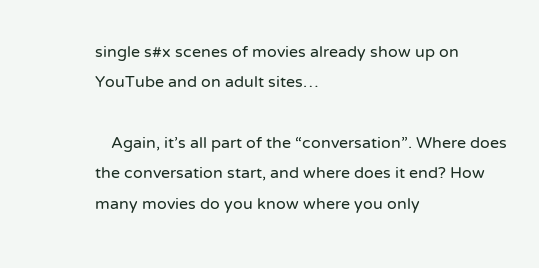single s#x scenes of movies already show up on YouTube and on adult sites…

    Again, it’s all part of the “conversation”. Where does the conversation start, and where does it end? How many movies do you know where you only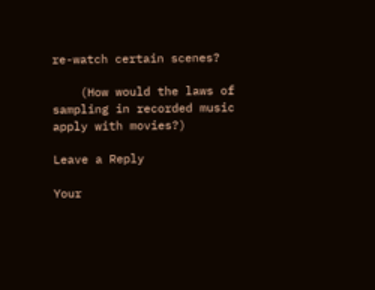re-watch certain scenes?

    (How would the laws of sampling in recorded music apply with movies?)

Leave a Reply

Your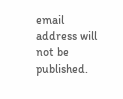email address will not be published.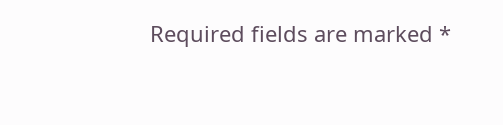Required fields are marked *